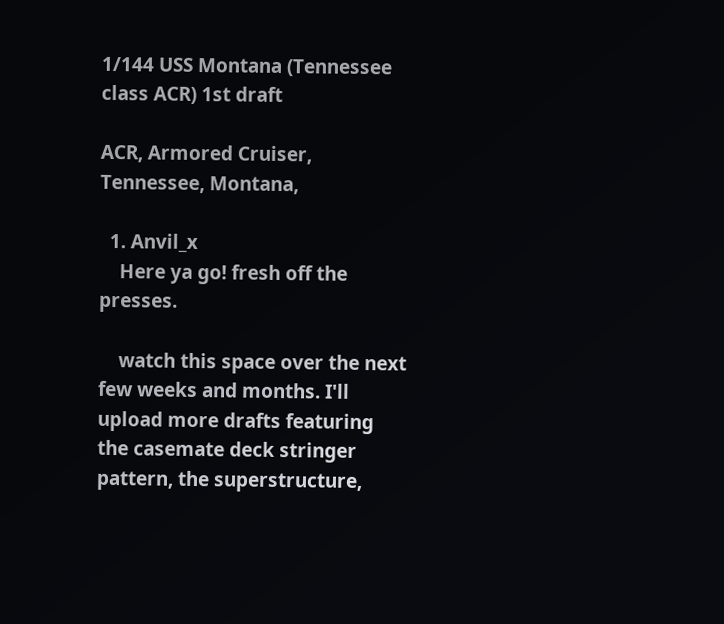1/144 USS Montana (Tennessee class ACR) 1st draft

ACR, Armored Cruiser, Tennessee, Montana,

  1. Anvil_x
    Here ya go! fresh off the presses.

    watch this space over the next few weeks and months. I'll upload more drafts featuring the casemate deck stringer pattern, the superstructure,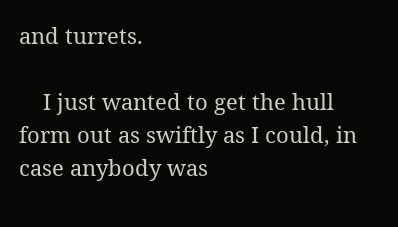and turrets.

    I just wanted to get the hull form out as swiftly as I could, in case anybody was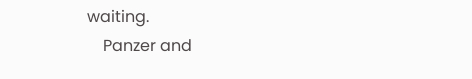waiting.
    Panzer and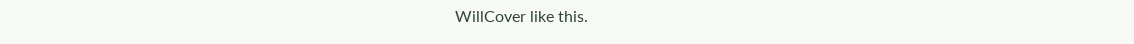WillCover like this.